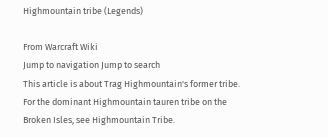Highmountain tribe (Legends)

From Warcraft Wiki
Jump to navigation Jump to search
This article is about Trag Highmountain's former tribe. For the dominant Highmountain tauren tribe on the Broken Isles, see Highmountain Tribe.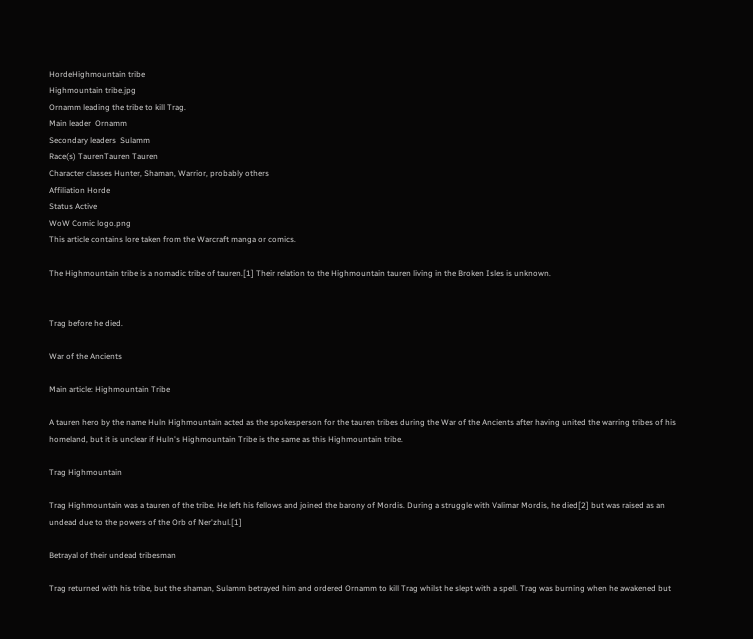HordeHighmountain tribe
Highmountain tribe.jpg
Ornamm leading the tribe to kill Trag.
Main leader  Ornamm
Secondary leaders  Sulamm
Race(s) TaurenTauren Tauren
Character classes Hunter, Shaman, Warrior, probably others
Affiliation Horde
Status Active
WoW Comic logo.png
This article contains lore taken from the Warcraft manga or comics.

The Highmountain tribe is a nomadic tribe of tauren.[1] Their relation to the Highmountain tauren living in the Broken Isles is unknown.


Trag before he died.

War of the Ancients

Main article: Highmountain Tribe

A tauren hero by the name Huln Highmountain acted as the spokesperson for the tauren tribes during the War of the Ancients after having united the warring tribes of his homeland, but it is unclear if Huln's Highmountain Tribe is the same as this Highmountain tribe.

Trag Highmountain

Trag Highmountain was a tauren of the tribe. He left his fellows and joined the barony of Mordis. During a struggle with Valimar Mordis, he died[2] but was raised as an undead due to the powers of the Orb of Ner'zhul.[1]

Betrayal of their undead tribesman

Trag returned with his tribe, but the shaman, Sulamm betrayed him and ordered Ornamm to kill Trag whilst he slept with a spell. Trag was burning when he awakened but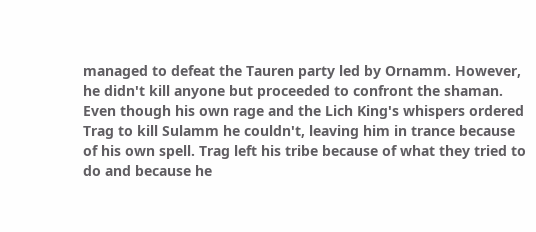managed to defeat the Tauren party led by Ornamm. However, he didn't kill anyone but proceeded to confront the shaman. Even though his own rage and the Lich King's whispers ordered Trag to kill Sulamm he couldn't, leaving him in trance because of his own spell. Trag left his tribe because of what they tried to do and because he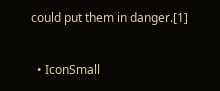could put them in danger.[1]


  • IconSmall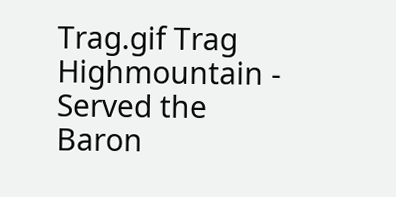Trag.gif Trag Highmountain - Served the Baron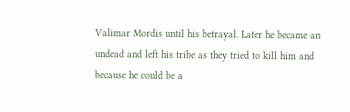Valimar Mordis until his betrayal. Later he became an undead and left his tribe as they tried to kill him and because he could be a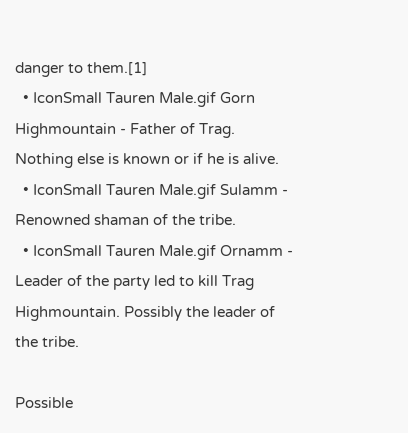danger to them.[1]
  • IconSmall Tauren Male.gif Gorn Highmountain - Father of Trag. Nothing else is known or if he is alive.
  • IconSmall Tauren Male.gif Sulamm - Renowned shaman of the tribe.
  • IconSmall Tauren Male.gif Ornamm - Leader of the party led to kill Trag Highmountain. Possibly the leader of the tribe.

Possible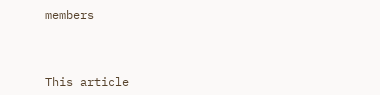members



This article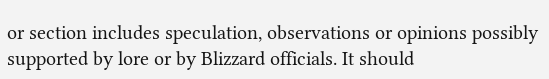or section includes speculation, observations or opinions possibly supported by lore or by Blizzard officials. It should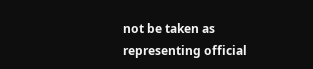not be taken as representing official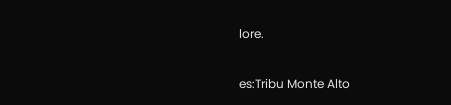lore.


es:Tribu Monte Alto